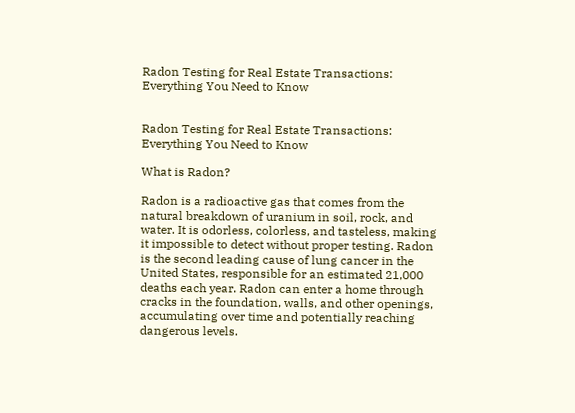Radon Testing for Real Estate Transactions: Everything You Need to Know


Radon Testing for Real Estate Transactions: Everything You Need to Know

What is Radon?

Radon is a radioactive gas that comes from the natural breakdown of uranium in soil, rock, and water. It is odorless, colorless, and tasteless, making it impossible to detect without proper testing. Radon is the second leading cause of lung cancer in the United States, responsible for an estimated 21,000 deaths each year. Radon can enter a home through cracks in the foundation, walls, and other openings, accumulating over time and potentially reaching dangerous levels.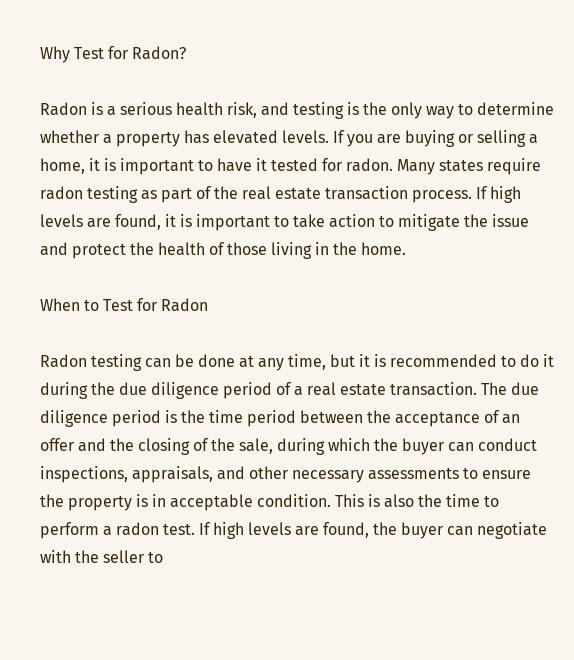Why Test for Radon?

Radon is a serious health risk, and testing is the only way to determine whether a property has elevated levels. If you are buying or selling a home, it is important to have it tested for radon. Many states require radon testing as part of the real estate transaction process. If high levels are found, it is important to take action to mitigate the issue and protect the health of those living in the home.

When to Test for Radon

Radon testing can be done at any time, but it is recommended to do it during the due diligence period of a real estate transaction. The due diligence period is the time period between the acceptance of an offer and the closing of the sale, during which the buyer can conduct inspections, appraisals, and other necessary assessments to ensure the property is in acceptable condition. This is also the time to perform a radon test. If high levels are found, the buyer can negotiate with the seller to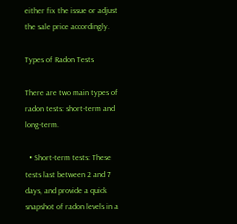either fix the issue or adjust the sale price accordingly.

Types of Radon Tests

There are two main types of radon tests: short-term and long-term.

  • Short-term tests: These tests last between 2 and 7 days, and provide a quick snapshot of radon levels in a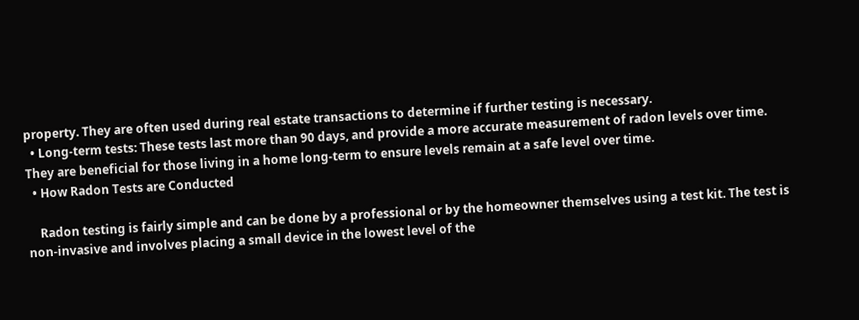property. They are often used during real estate transactions to determine if further testing is necessary.
  • Long-term tests: These tests last more than 90 days, and provide a more accurate measurement of radon levels over time. They are beneficial for those living in a home long-term to ensure levels remain at a safe level over time.
  • How Radon Tests are Conducted

    Radon testing is fairly simple and can be done by a professional or by the homeowner themselves using a test kit. The test is non-invasive and involves placing a small device in the lowest level of the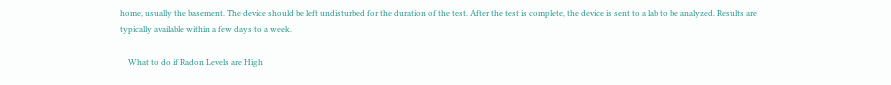home, usually the basement. The device should be left undisturbed for the duration of the test. After the test is complete, the device is sent to a lab to be analyzed. Results are typically available within a few days to a week.

    What to do if Radon Levels are High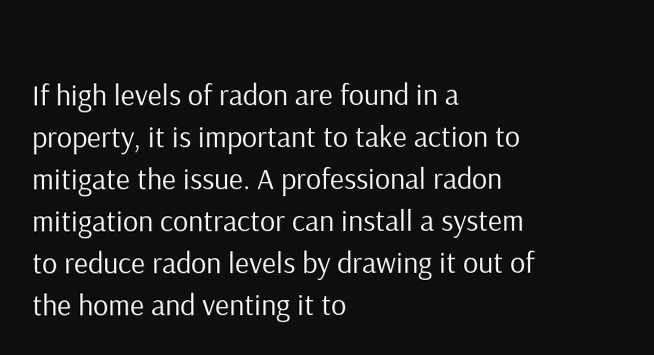If high levels of radon are found in a property, it is important to take action to mitigate the issue. A professional radon mitigation contractor can install a system to reduce radon levels by drawing it out of the home and venting it to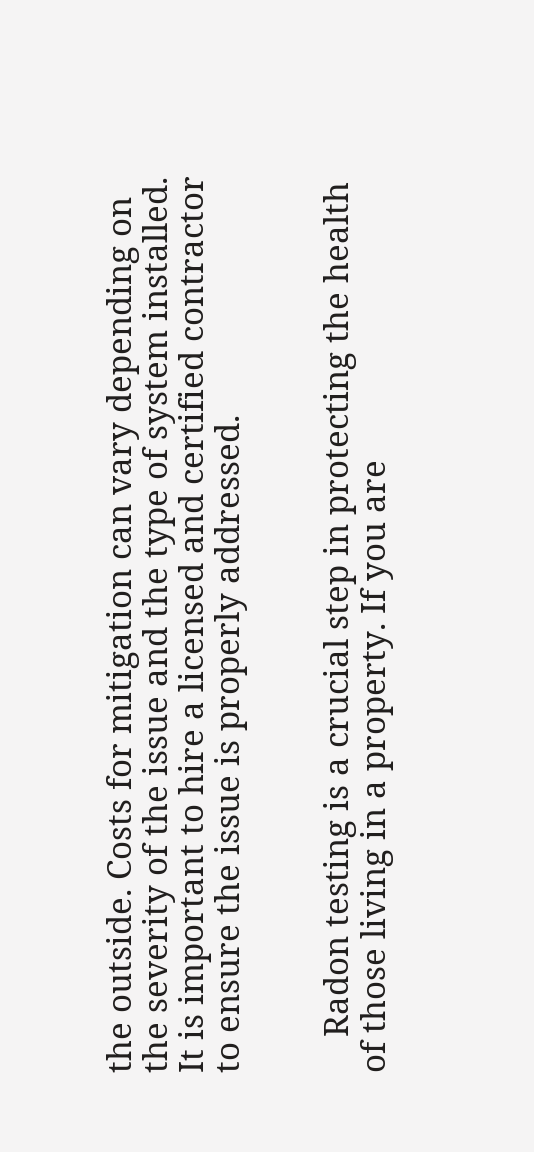the outside. Costs for mitigation can vary depending on the severity of the issue and the type of system installed. It is important to hire a licensed and certified contractor to ensure the issue is properly addressed.


    Radon testing is a crucial step in protecting the health of those living in a property. If you are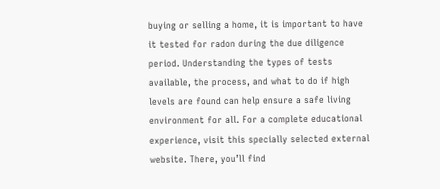buying or selling a home, it is important to have it tested for radon during the due diligence period. Understanding the types of tests available, the process, and what to do if high levels are found can help ensure a safe living environment for all. For a complete educational experience, visit this specially selected external website. There, you’ll find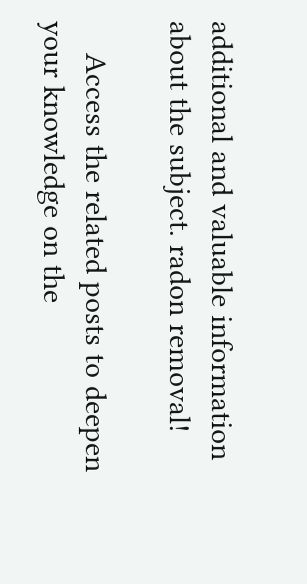additional and valuable information about the subject. radon removal!

    Access the related posts to deepen your knowledge on the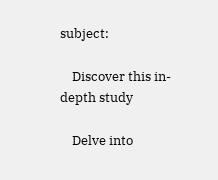subject:

    Discover this in-depth study

    Delve into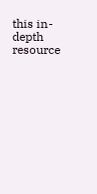this in-depth resource